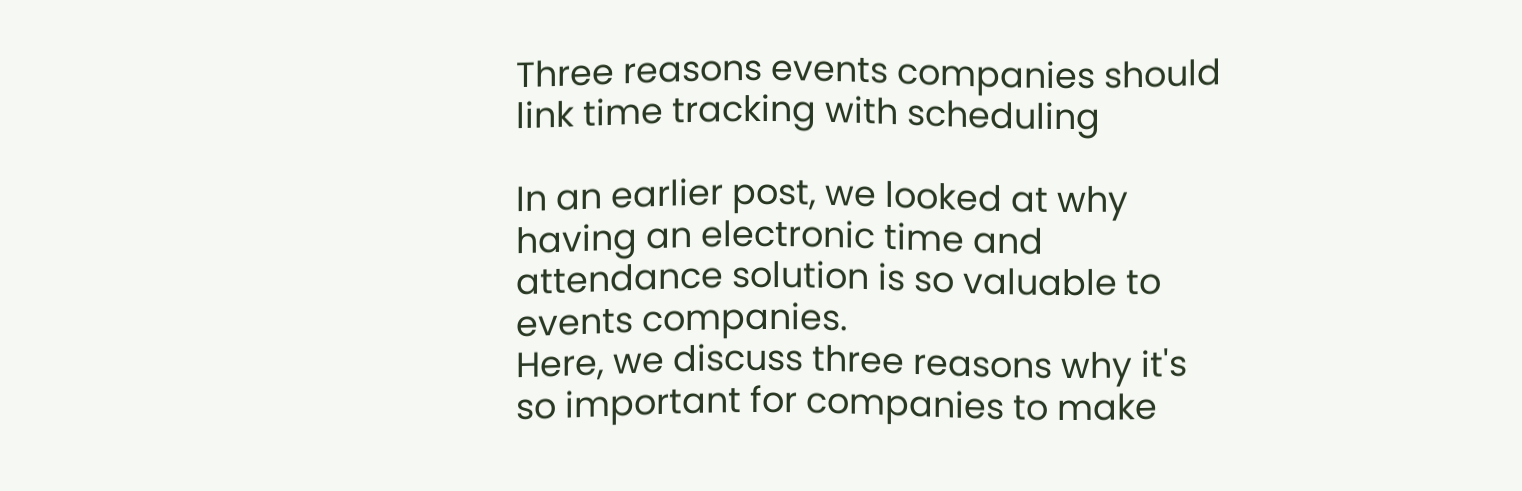Three reasons events companies should link time tracking with scheduling

In an earlier post, we looked at why having an electronic time and attendance solution is so valuable to events companies.
Here, we discuss three reasons why it's so important for companies to make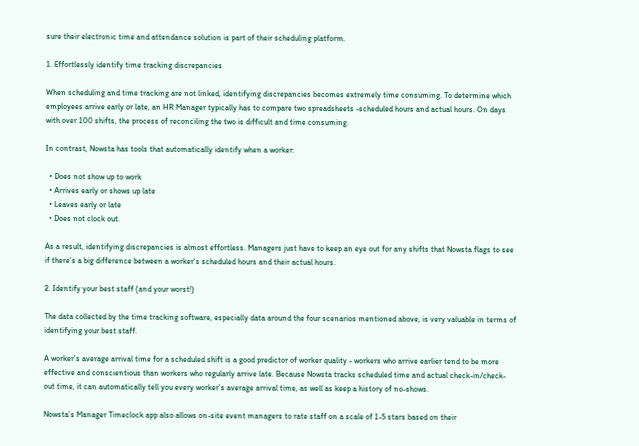sure their electronic time and attendance solution is part of their scheduling platform.

1. Effortlessly identify time tracking discrepancies

When scheduling and time tracking are not linked, identifying discrepancies becomes extremely time consuming. To determine which employees arrive early or late, an HR Manager typically has to compare two spreadsheets -scheduled hours and actual hours. On days with over 100 shifts, the process of reconciling the two is difficult and time consuming.

In contrast, Nowsta has tools that automatically identify when a worker:

  • Does not show up to work
  • Arrives early or shows up late
  • Leaves early or late
  • Does not clock out.

As a result, identifying discrepancies is almost effortless. Managers just have to keep an eye out for any shifts that Nowsta flags to see if there's a big difference between a worker's scheduled hours and their actual hours.

2. Identify your best staff (and your worst!)

The data collected by the time tracking software, especially data around the four scenarios mentioned above, is very valuable in terms of identifying your best staff.

A worker’s average arrival time for a scheduled shift is a good predictor of worker quality - workers who arrive earlier tend to be more effective and conscientious than workers who regularly arrive late. Because Nowsta tracks scheduled time and actual check-in/check-out time, it can automatically tell you every worker’s average arrival time, as well as keep a history of no-shows.

Nowsta’s Manager Timeclock app also allows on-site event managers to rate staff on a scale of 1-5 stars based on their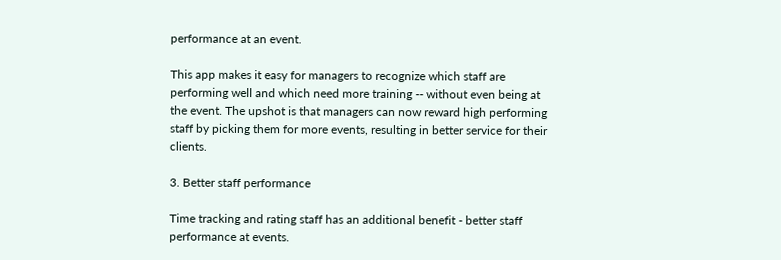performance at an event.

This app makes it easy for managers to recognize which staff are performing well and which need more training -- without even being at the event. The upshot is that managers can now reward high performing staff by picking them for more events, resulting in better service for their clients.

3. Better staff performance

Time tracking and rating staff has an additional benefit - better staff performance at events.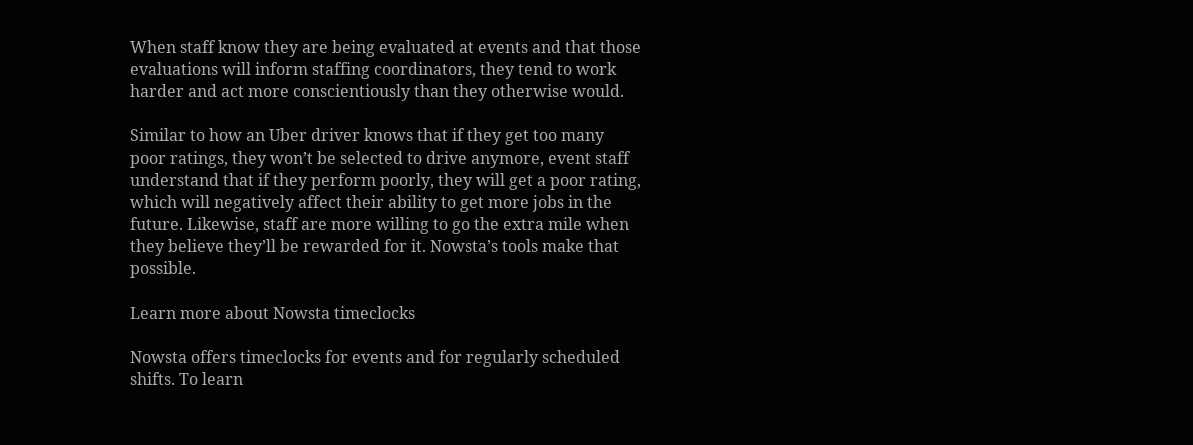When staff know they are being evaluated at events and that those evaluations will inform staffing coordinators, they tend to work harder and act more conscientiously than they otherwise would.

Similar to how an Uber driver knows that if they get too many poor ratings, they won’t be selected to drive anymore, event staff understand that if they perform poorly, they will get a poor rating, which will negatively affect their ability to get more jobs in the future. Likewise, staff are more willing to go the extra mile when they believe they’ll be rewarded for it. Nowsta’s tools make that possible.

Learn more about Nowsta timeclocks

Nowsta offers timeclocks for events and for regularly scheduled shifts. To learn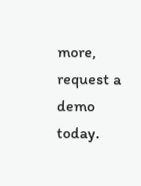more, request a demo today.